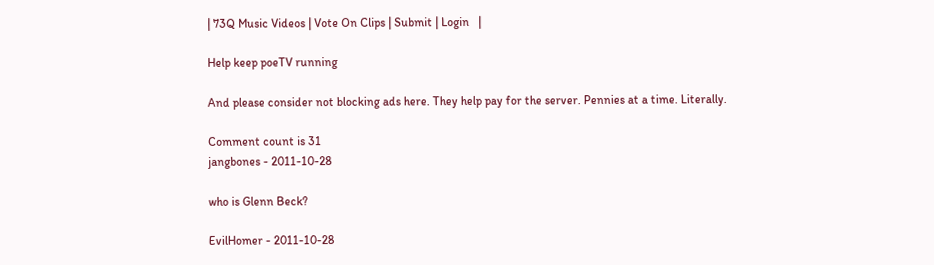| 73Q Music Videos | Vote On Clips | Submit | Login   |

Help keep poeTV running

And please consider not blocking ads here. They help pay for the server. Pennies at a time. Literally.

Comment count is 31
jangbones - 2011-10-28

who is Glenn Beck?

EvilHomer - 2011-10-28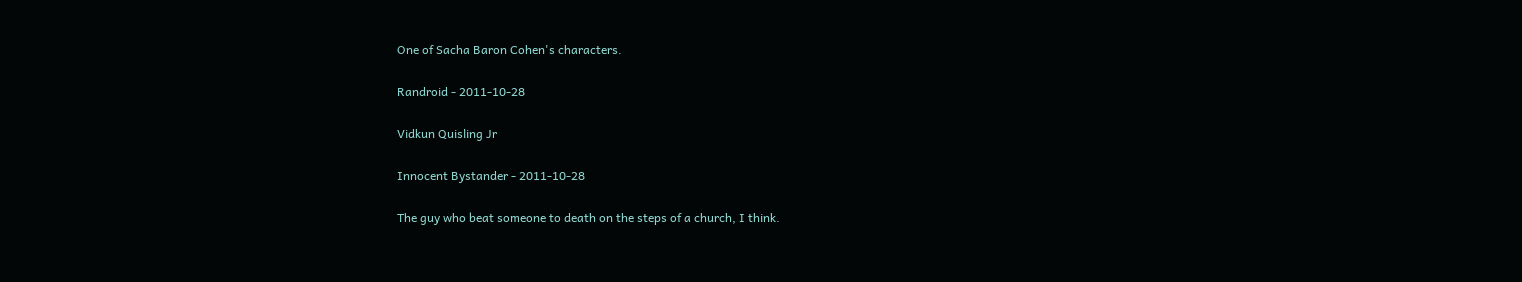One of Sacha Baron Cohen's characters.

Randroid - 2011-10-28

Vidkun Quisling Jr

Innocent Bystander - 2011-10-28

The guy who beat someone to death on the steps of a church, I think.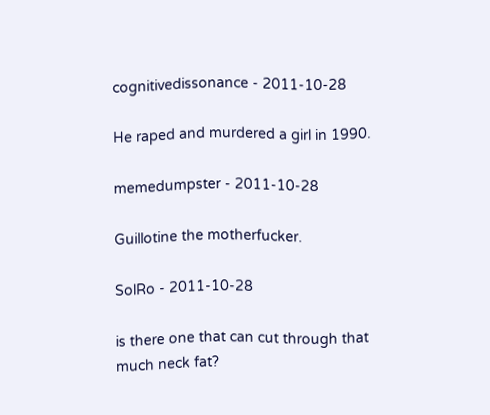cognitivedissonance - 2011-10-28

He raped and murdered a girl in 1990.

memedumpster - 2011-10-28

Guillotine the motherfucker.

SolRo - 2011-10-28

is there one that can cut through that much neck fat?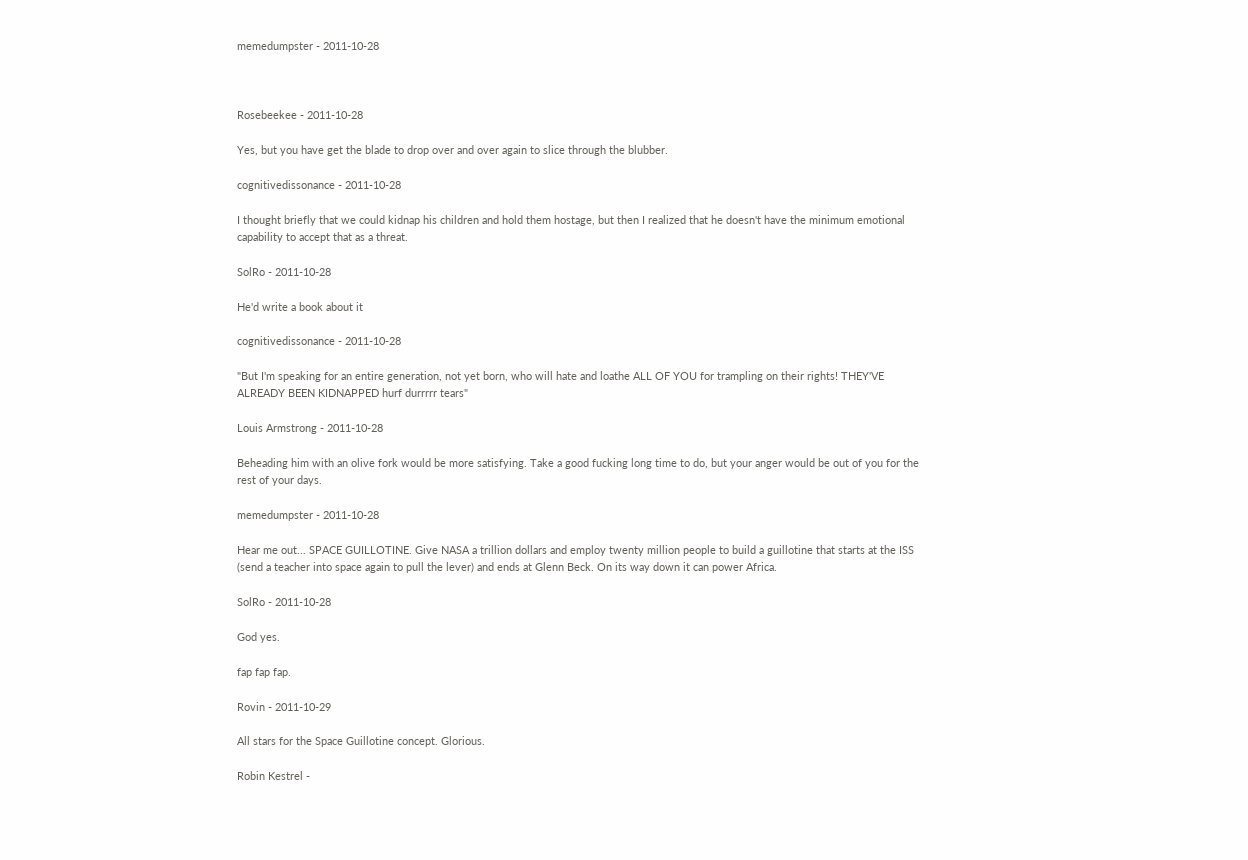memedumpster - 2011-10-28



Rosebeekee - 2011-10-28

Yes, but you have get the blade to drop over and over again to slice through the blubber.

cognitivedissonance - 2011-10-28

I thought briefly that we could kidnap his children and hold them hostage, but then I realized that he doesn't have the minimum emotional capability to accept that as a threat.

SolRo - 2011-10-28

He'd write a book about it

cognitivedissonance - 2011-10-28

"But I'm speaking for an entire generation, not yet born, who will hate and loathe ALL OF YOU for trampling on their rights! THEY'VE ALREADY BEEN KIDNAPPED hurf durrrrr tears"

Louis Armstrong - 2011-10-28

Beheading him with an olive fork would be more satisfying. Take a good fucking long time to do, but your anger would be out of you for the rest of your days.

memedumpster - 2011-10-28

Hear me out... SPACE GUILLOTINE. Give NASA a trillion dollars and employ twenty million people to build a guillotine that starts at the ISS (send a teacher into space again to pull the lever) and ends at Glenn Beck. On its way down it can power Africa.

SolRo - 2011-10-28

God yes.

fap fap fap.

Rovin - 2011-10-29

All stars for the Space Guillotine concept. Glorious.

Robin Kestrel -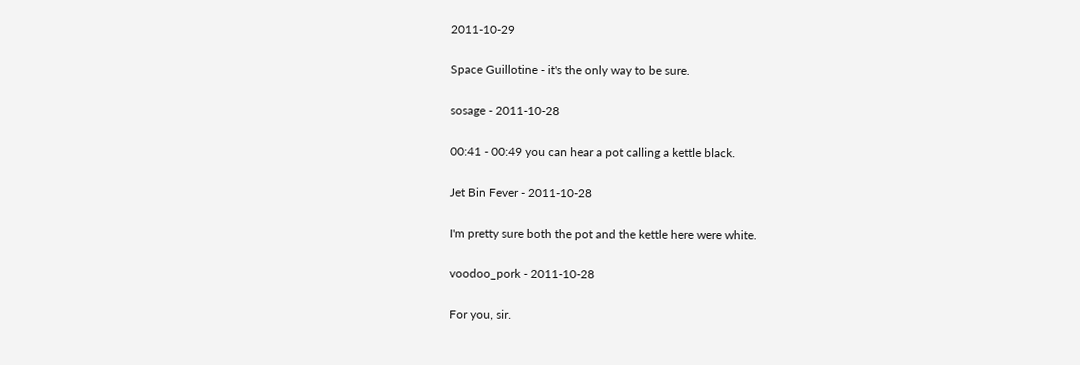2011-10-29

Space Guillotine - it's the only way to be sure.

sosage - 2011-10-28

00:41 - 00:49 you can hear a pot calling a kettle black.

Jet Bin Fever - 2011-10-28

I'm pretty sure both the pot and the kettle here were white.

voodoo_pork - 2011-10-28

For you, sir.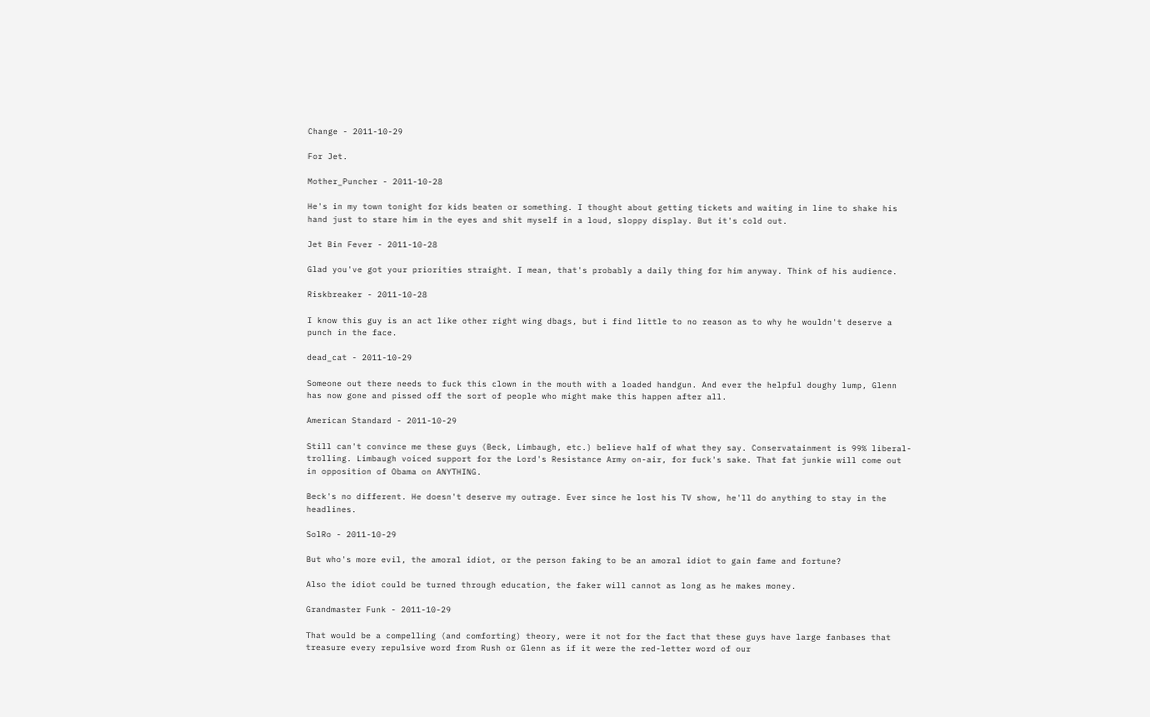Change - 2011-10-29

For Jet.

Mother_Puncher - 2011-10-28

He's in my town tonight for kids beaten or something. I thought about getting tickets and waiting in line to shake his hand just to stare him in the eyes and shit myself in a loud, sloppy display. But it's cold out.

Jet Bin Fever - 2011-10-28

Glad you've got your priorities straight. I mean, that's probably a daily thing for him anyway. Think of his audience.

Riskbreaker - 2011-10-28

I know this guy is an act like other right wing dbags, but i find little to no reason as to why he wouldn't deserve a punch in the face.

dead_cat - 2011-10-29

Someone out there needs to fuck this clown in the mouth with a loaded handgun. And ever the helpful doughy lump, Glenn has now gone and pissed off the sort of people who might make this happen after all.

American Standard - 2011-10-29

Still can't convince me these guys (Beck, Limbaugh, etc.) believe half of what they say. Conservatainment is 99% liberal-trolling. Limbaugh voiced support for the Lord's Resistance Army on-air, for fuck's sake. That fat junkie will come out in opposition of Obama on ANYTHING.

Beck's no different. He doesn't deserve my outrage. Ever since he lost his TV show, he'll do anything to stay in the headlines.

SolRo - 2011-10-29

But who's more evil, the amoral idiot, or the person faking to be an amoral idiot to gain fame and fortune?

Also the idiot could be turned through education, the faker will cannot as long as he makes money.

Grandmaster Funk - 2011-10-29

That would be a compelling (and comforting) theory, were it not for the fact that these guys have large fanbases that treasure every repulsive word from Rush or Glenn as if it were the red-letter word of our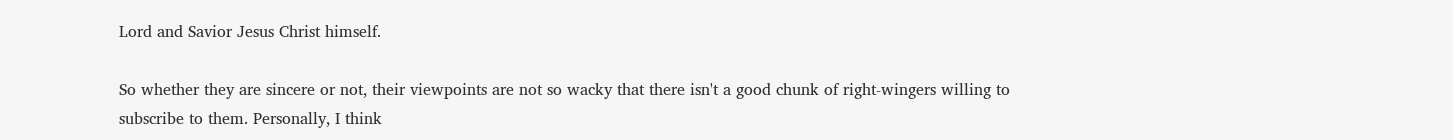Lord and Savior Jesus Christ himself.

So whether they are sincere or not, their viewpoints are not so wacky that there isn't a good chunk of right-wingers willing to subscribe to them. Personally, I think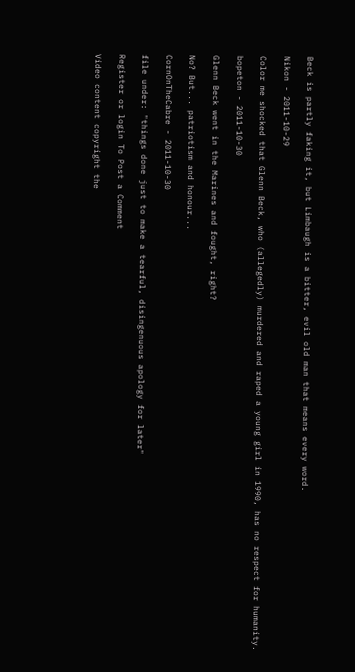Beck is partly faking it, but Limbaugh is a bitter, evil old man that means every word.

Nikon - 2011-10-29

Color me shocked that Glenn Beck, who (allegedly) murdered and raped a young girl in 1990, has no respect for humanity.

bopeton - 2011-10-30

Glenn Beck went in the Marines and fought, right?

No? But... patriotism and honour...

CornOnTheCabre - 2011-10-30

file under: "things done just to make a tearful, disingenuous apology for later"

Register or login To Post a Comment

Video content copyright the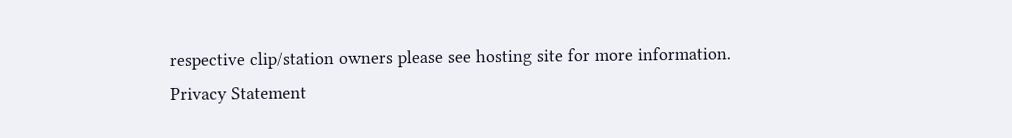respective clip/station owners please see hosting site for more information.
Privacy Statement